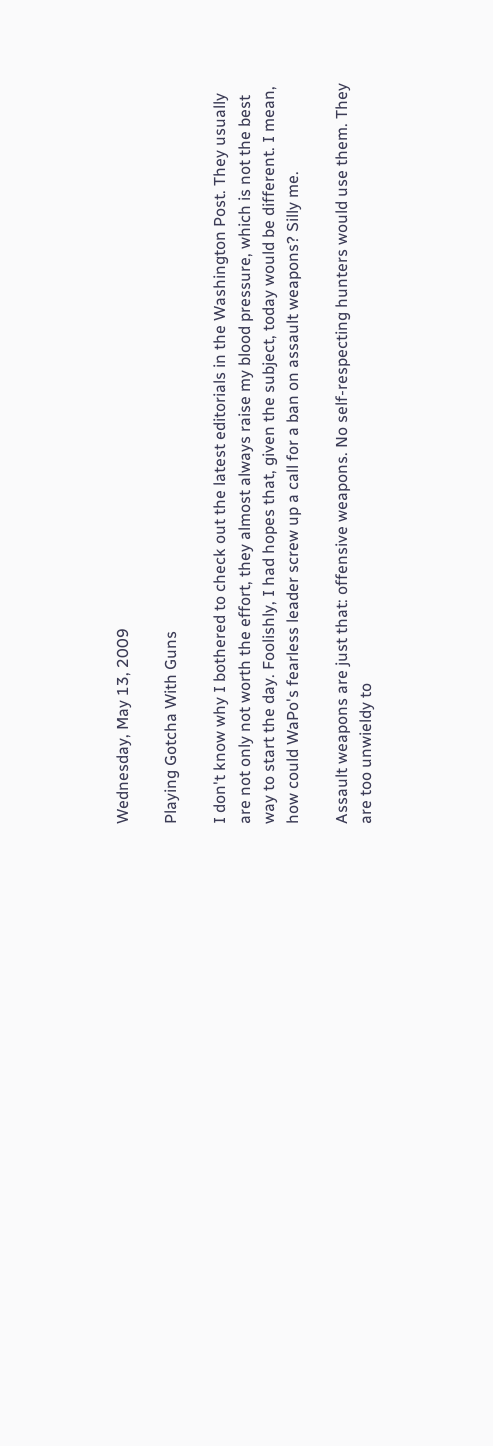Wednesday, May 13, 2009

Playing Gotcha With Guns

I don't know why I bothered to check out the latest editorials in the Washington Post. They usually are not only not worth the effort, they almost always raise my blood pressure, which is not the best way to start the day. Foolishly, I had hopes that, given the subject, today would be different. I mean, how could WaPo's fearless leader screw up a call for a ban on assault weapons? Silly me.

Assault weapons are just that: offensive weapons. No self-respecting hunters would use them. They are too unwieldy to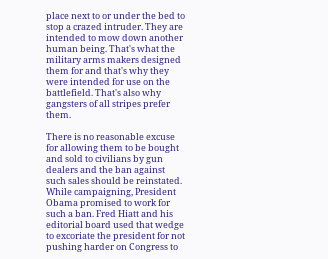place next to or under the bed to stop a crazed intruder. They are intended to mow down another human being. That's what the military arms makers designed them for and that's why they were intended for use on the battlefield. That's also why gangsters of all stripes prefer them.

There is no reasonable excuse for allowing them to be bought and sold to civilians by gun dealers and the ban against such sales should be reinstated. While campaigning, President Obama promised to work for such a ban. Fred Hiatt and his editorial board used that wedge to excoriate the president for not pushing harder on Congress to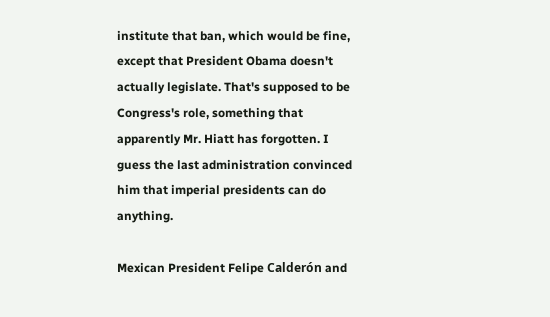institute that ban, which would be fine, except that President Obama doesn't actually legislate. That's supposed to be Congress's role, something that apparently Mr. Hiatt has forgotten. I guess the last administration convinced him that imperial presidents can do anything.

Mexican President Felipe Calderón and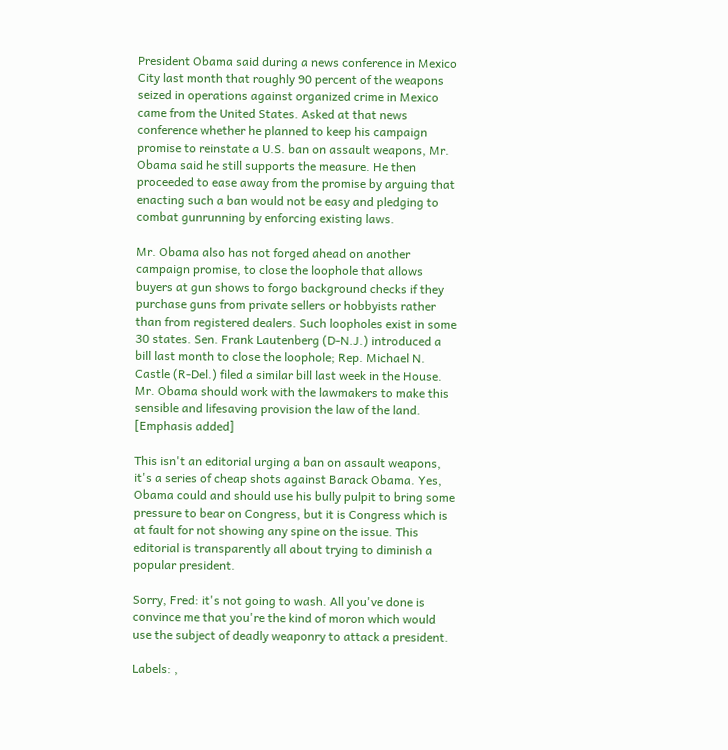President Obama said during a news conference in Mexico City last month that roughly 90 percent of the weapons seized in operations against organized crime in Mexico came from the United States. Asked at that news conference whether he planned to keep his campaign promise to reinstate a U.S. ban on assault weapons, Mr. Obama said he still supports the measure. He then proceeded to ease away from the promise by arguing that enacting such a ban would not be easy and pledging to combat gunrunning by enforcing existing laws.

Mr. Obama also has not forged ahead on another campaign promise, to close the loophole that allows buyers at gun shows to forgo background checks if they purchase guns from private sellers or hobbyists rather than from registered dealers. Such loopholes exist in some 30 states. Sen. Frank Lautenberg (D-N.J.) introduced a bill last month to close the loophole; Rep. Michael N. Castle (R-Del.) filed a similar bill last week in the House. Mr. Obama should work with the lawmakers to make this sensible and lifesaving provision the law of the land.
[Emphasis added]

This isn't an editorial urging a ban on assault weapons, it's a series of cheap shots against Barack Obama. Yes, Obama could and should use his bully pulpit to bring some pressure to bear on Congress, but it is Congress which is at fault for not showing any spine on the issue. This editorial is transparently all about trying to diminish a popular president.

Sorry, Fred: it's not going to wash. All you've done is convince me that you're the kind of moron which would use the subject of deadly weaponry to attack a president.

Labels: ,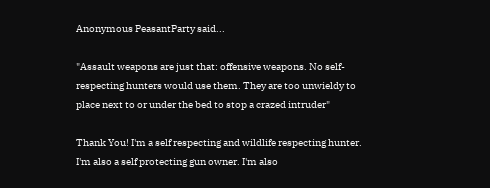Anonymous PeasantParty said...

"Assault weapons are just that: offensive weapons. No self-respecting hunters would use them. They are too unwieldy to place next to or under the bed to stop a crazed intruder"

Thank You! I'm a self respecting and wildlife respecting hunter. I'm also a self protecting gun owner. I'm also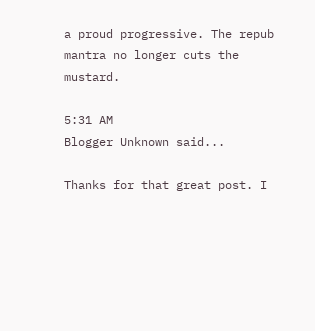a proud progressive. The repub mantra no longer cuts the mustard.

5:31 AM
Blogger Unknown said...

Thanks for that great post. I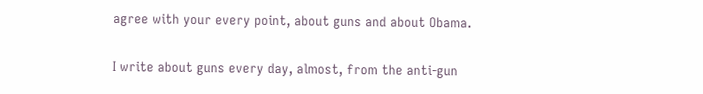agree with your every point, about guns and about Obama.

I write about guns every day, almost, from the anti-gun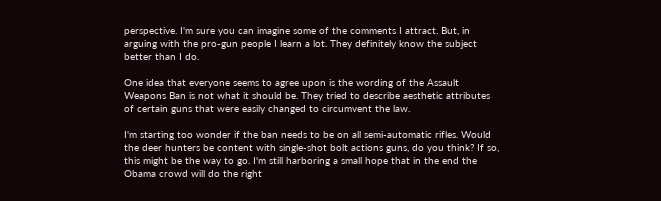perspective. I'm sure you can imagine some of the comments I attract. But, in arguing with the pro-gun people I learn a lot. They definitely know the subject better than I do.

One idea that everyone seems to agree upon is the wording of the Assault Weapons Ban is not what it should be. They tried to describe aesthetic attributes of certain guns that were easily changed to circumvent the law.

I'm starting too wonder if the ban needs to be on all semi-automatic rifles. Would the deer hunters be content with single-shot bolt actions guns, do you think? If so, this might be the way to go. I'm still harboring a small hope that in the end the Obama crowd will do the right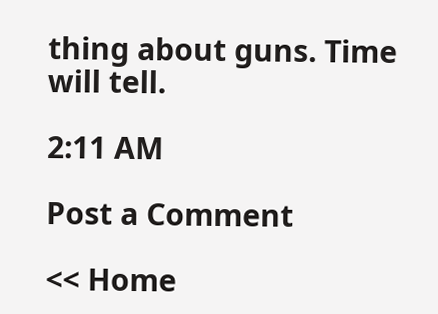thing about guns. Time will tell.

2:11 AM

Post a Comment

<< Home